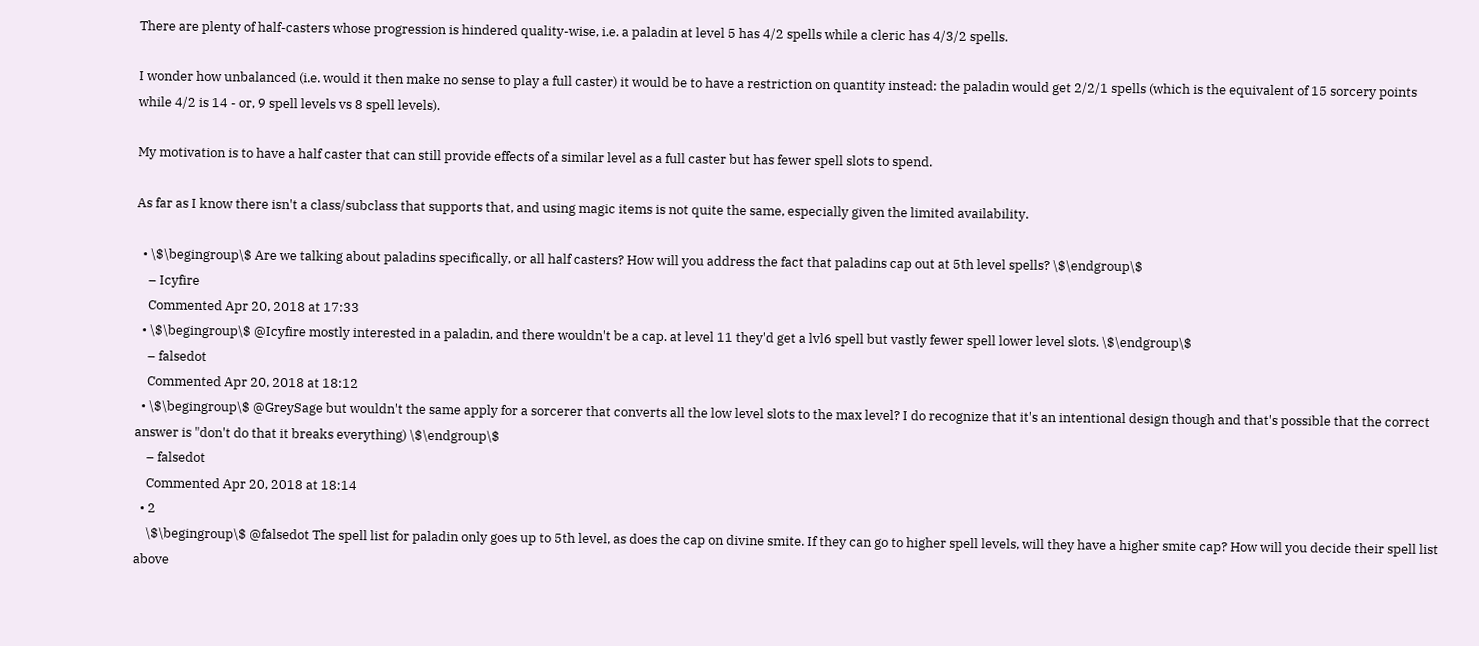There are plenty of half-casters whose progression is hindered quality-wise, i.e. a paladin at level 5 has 4/2 spells while a cleric has 4/3/2 spells.

I wonder how unbalanced (i.e. would it then make no sense to play a full caster) it would be to have a restriction on quantity instead: the paladin would get 2/2/1 spells (which is the equivalent of 15 sorcery points while 4/2 is 14 - or, 9 spell levels vs 8 spell levels).

My motivation is to have a half caster that can still provide effects of a similar level as a full caster but has fewer spell slots to spend.

As far as I know there isn't a class/subclass that supports that, and using magic items is not quite the same, especially given the limited availability.

  • \$\begingroup\$ Are we talking about paladins specifically, or all half casters? How will you address the fact that paladins cap out at 5th level spells? \$\endgroup\$
    – Icyfire
    Commented Apr 20, 2018 at 17:33
  • \$\begingroup\$ @Icyfire mostly interested in a paladin, and there wouldn't be a cap. at level 11 they'd get a lvl6 spell but vastly fewer spell lower level slots. \$\endgroup\$
    – falsedot
    Commented Apr 20, 2018 at 18:12
  • \$\begingroup\$ @GreySage but wouldn't the same apply for a sorcerer that converts all the low level slots to the max level? I do recognize that it's an intentional design though and that's possible that the correct answer is "don't do that it breaks everything) \$\endgroup\$
    – falsedot
    Commented Apr 20, 2018 at 18:14
  • 2
    \$\begingroup\$ @falsedot The spell list for paladin only goes up to 5th level, as does the cap on divine smite. If they can go to higher spell levels, will they have a higher smite cap? How will you decide their spell list above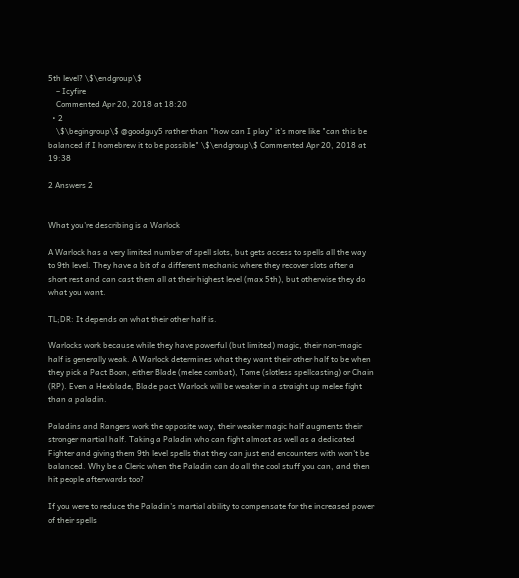5th level? \$\endgroup\$
    – Icyfire
    Commented Apr 20, 2018 at 18:20
  • 2
    \$\begingroup\$ @goodguy5 rather than "how can I play" it's more like "can this be balanced if I homebrew it to be possible" \$\endgroup\$ Commented Apr 20, 2018 at 19:38

2 Answers 2


What you're describing is a Warlock

A Warlock has a very limited number of spell slots, but gets access to spells all the way to 9th level. They have a bit of a different mechanic where they recover slots after a short rest and can cast them all at their highest level (max 5th), but otherwise they do what you want.

TL;DR: It depends on what their other half is.

Warlocks work because while they have powerful (but limited) magic, their non-magic half is generally weak. A Warlock determines what they want their other half to be when they pick a Pact Boon, either Blade (melee combat), Tome (slotless spellcasting) or Chain (RP). Even a Hexblade, Blade pact Warlock will be weaker in a straight up melee fight than a paladin.

Paladins and Rangers work the opposite way, their weaker magic half augments their stronger martial half. Taking a Paladin who can fight almost as well as a dedicated Fighter and giving them 9th level spells that they can just end encounters with won't be balanced. Why be a Cleric when the Paladin can do all the cool stuff you can, and then hit people afterwards too?

If you were to reduce the Paladin's martial ability to compensate for the increased power of their spells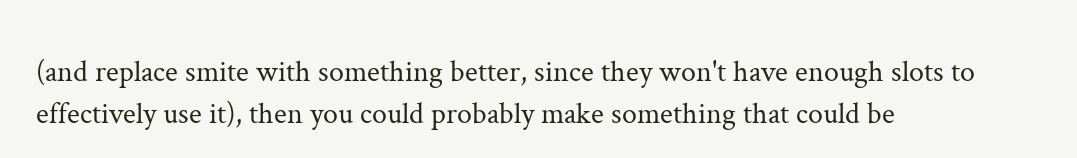(and replace smite with something better, since they won't have enough slots to effectively use it), then you could probably make something that could be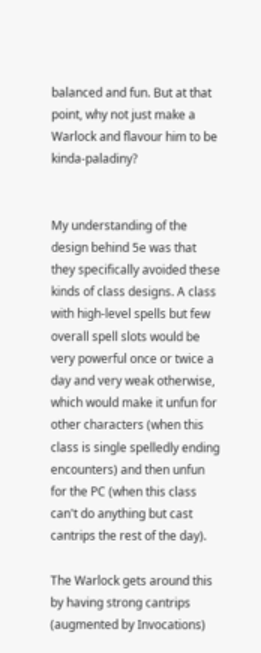balanced and fun. But at that point, why not just make a Warlock and flavour him to be kinda-paladiny?


My understanding of the design behind 5e was that they specifically avoided these kinds of class designs. A class with high-level spells but few overall spell slots would be very powerful once or twice a day and very weak otherwise, which would make it unfun for other characters (when this class is single spelledly ending encounters) and then unfun for the PC (when this class can't do anything but cast cantrips the rest of the day).

The Warlock gets around this by having strong cantrips (augmented by Invocations)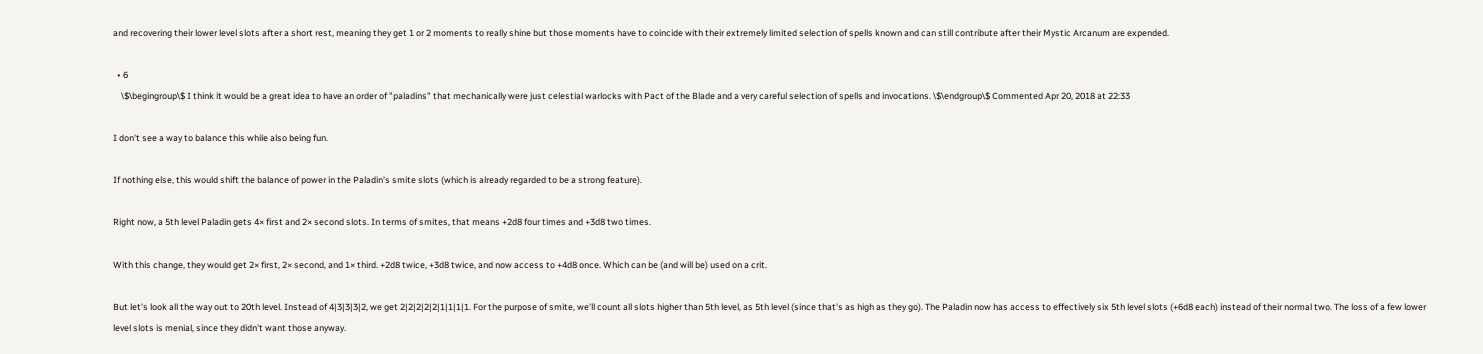and recovering their lower level slots after a short rest, meaning they get 1 or 2 moments to really shine but those moments have to coincide with their extremely limited selection of spells known and can still contribute after their Mystic Arcanum are expended.

  • 6
    \$\begingroup\$ I think it would be a great idea to have an order of "paladins" that mechanically were just celestial warlocks with Pact of the Blade and a very careful selection of spells and invocations. \$\endgroup\$ Commented Apr 20, 2018 at 22:33

I don't see a way to balance this while also being fun.

If nothing else, this would shift the balance of power in the Paladin's smite slots (which is already regarded to be a strong feature).

Right now, a 5th level Paladin gets 4× first and 2× second slots. In terms of smites, that means +2d8 four times and +3d8 two times.

With this change, they would get 2× first, 2× second, and 1× third. +2d8 twice, +3d8 twice, and now access to +4d8 once. Which can be (and will be) used on a crit.

But let's look all the way out to 20th level. Instead of 4|3|3|3|2, we get 2|2|2|2|2|1|1|1|1. For the purpose of smite, we'll count all slots higher than 5th level, as 5th level (since that's as high as they go). The Paladin now has access to effectively six 5th level slots (+6d8 each) instead of their normal two. The loss of a few lower level slots is menial, since they didn't want those anyway.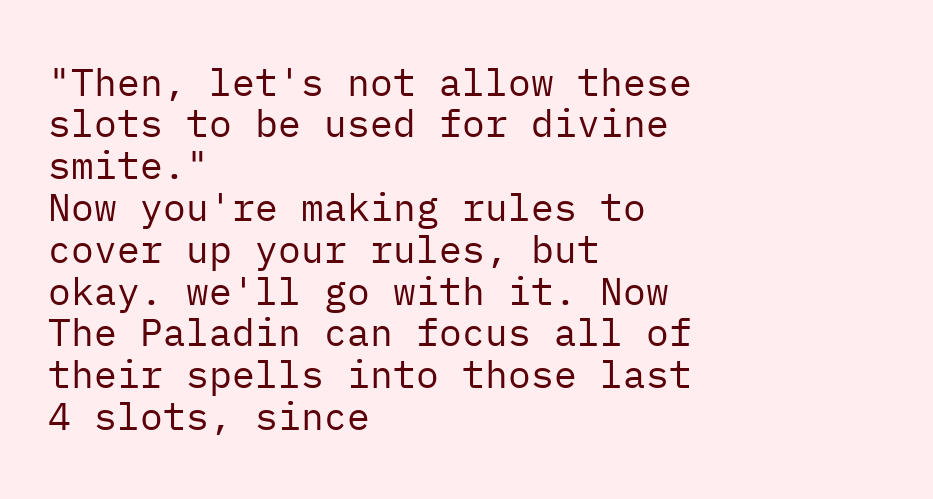"Then, let's not allow these slots to be used for divine smite."
Now you're making rules to cover up your rules, but okay. we'll go with it. Now The Paladin can focus all of their spells into those last 4 slots, since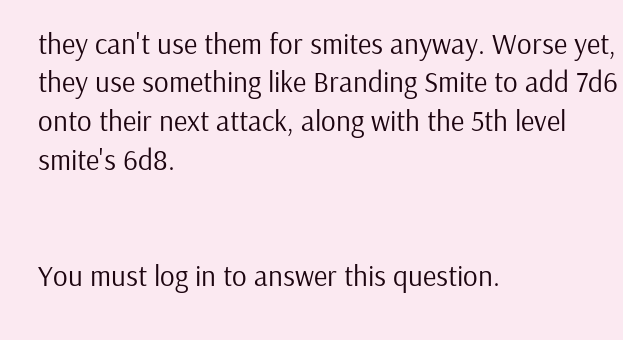they can't use them for smites anyway. Worse yet, they use something like Branding Smite to add 7d6 onto their next attack, along with the 5th level smite's 6d8.


You must log in to answer this question.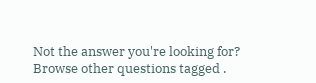Not the answer you're looking for? Browse other questions tagged .